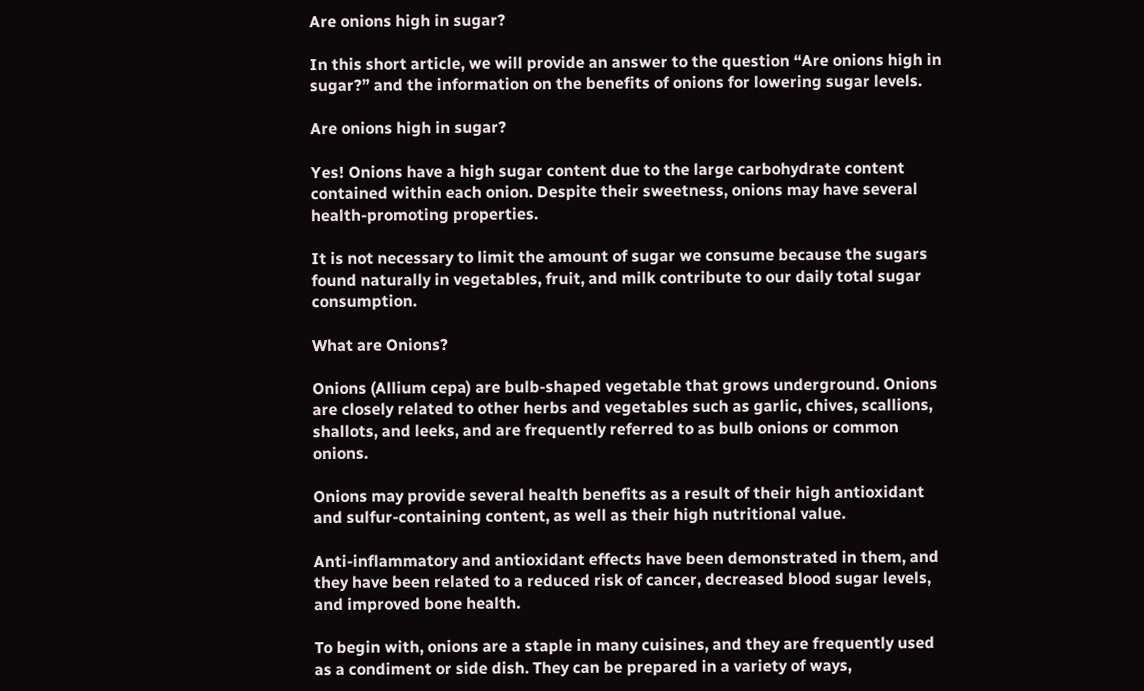Are onions high in sugar?

In this short article, we will provide an answer to the question “Are onions high in sugar?” and the information on the benefits of onions for lowering sugar levels.

Are onions high in sugar?

Yes! Onions have a high sugar content due to the large carbohydrate content contained within each onion. Despite their sweetness, onions may have several health-promoting properties.

It is not necessary to limit the amount of sugar we consume because the sugars found naturally in vegetables, fruit, and milk contribute to our daily total sugar consumption.

What are Onions?

Onions (Allium cepa) are bulb-shaped vegetable that grows underground. Onions are closely related to other herbs and vegetables such as garlic, chives, scallions, shallots, and leeks, and are frequently referred to as bulb onions or common onions.

Onions may provide several health benefits as a result of their high antioxidant and sulfur-containing content, as well as their high nutritional value.

Anti-inflammatory and antioxidant effects have been demonstrated in them, and they have been related to a reduced risk of cancer, decreased blood sugar levels, and improved bone health.

To begin with, onions are a staple in many cuisines, and they are frequently used as a condiment or side dish. They can be prepared in a variety of ways,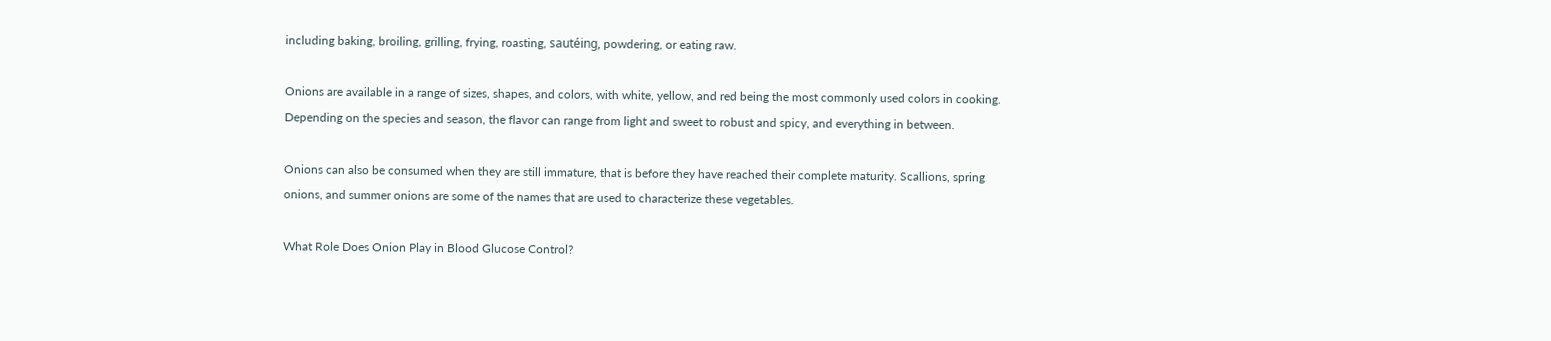including baking, broiling, grilling, frying, roasting, sautéing, powdering, or eating raw.

Onions are available in a range of sizes, shapes, and colors, with white, yellow, and red being the most commonly used colors in cooking. Depending on the species and season, the flavor can range from light and sweet to robust and spicy, and everything in between.

Onions can also be consumed when they are still immature, that is before they have reached their complete maturity. Scallions, spring onions, and summer onions are some of the names that are used to characterize these vegetables.

What Role Does Onion Play in Blood Glucose Control?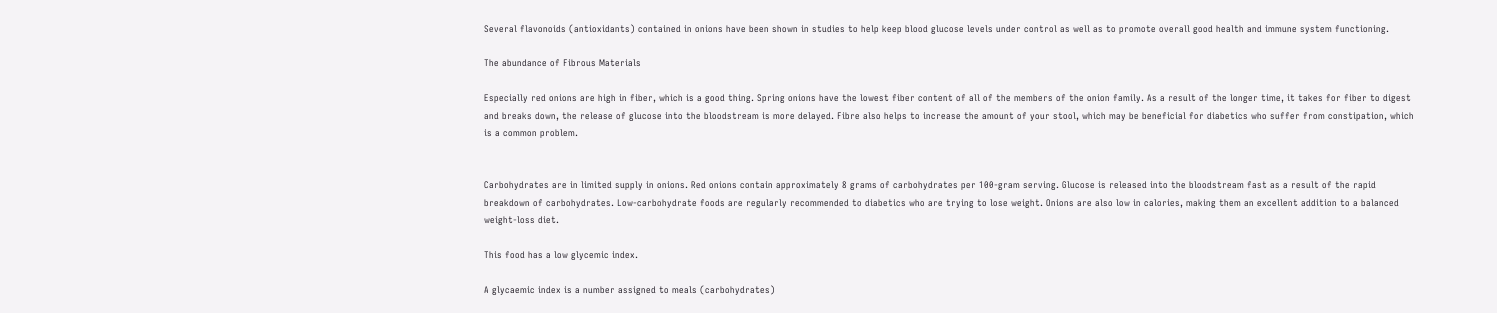Several flavonoids (antioxidants) contained in onions have been shown in studies to help keep blood glucose levels under control as well as to promote overall good health and immune system functioning.

The abundance of Fibrous Materials

Especially red onions are high in fiber, which is a good thing. Spring onions have the lowest fiber content of all of the members of the onion family. As a result of the longer time, it takes for fiber to digest and breaks down, the release of glucose into the bloodstream is more delayed. Fibre also helps to increase the amount of your stool, which may be beneficial for diabetics who suffer from constipation, which is a common problem.


Carbohydrates are in limited supply in onions. Red onions contain approximately 8 grams of carbohydrates per 100-gram serving. Glucose is released into the bloodstream fast as a result of the rapid breakdown of carbohydrates. Low-carbohydrate foods are regularly recommended to diabetics who are trying to lose weight. Onions are also low in calories, making them an excellent addition to a balanced weight-loss diet.

This food has a low glycemic index.

A glycaemic index is a number assigned to meals (carbohydrates)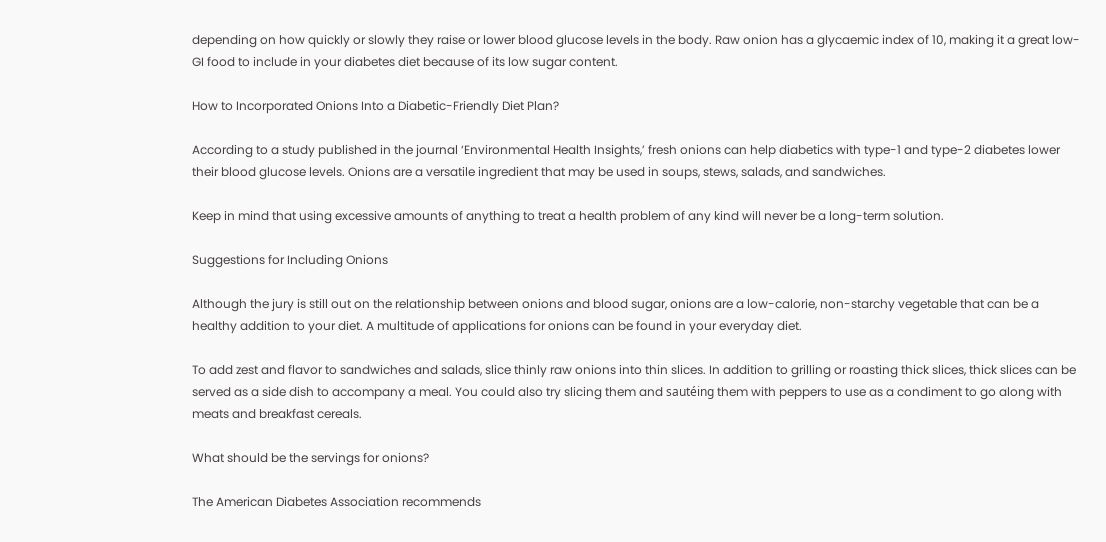depending on how quickly or slowly they raise or lower blood glucose levels in the body. Raw onion has a glycaemic index of 10, making it a great low-GI food to include in your diabetes diet because of its low sugar content.

How to Incorporated Onions Into a Diabetic-Friendly Diet Plan?

According to a study published in the journal ‘Environmental Health Insights,’ fresh onions can help diabetics with type-1 and type-2 diabetes lower their blood glucose levels. Onions are a versatile ingredient that may be used in soups, stews, salads, and sandwiches.

Keep in mind that using excessive amounts of anything to treat a health problem of any kind will never be a long-term solution.

Suggestions for Including Onions

Although the jury is still out on the relationship between onions and blood sugar, onions are a low-calorie, non-starchy vegetable that can be a healthy addition to your diet. A multitude of applications for onions can be found in your everyday diet.

To add zest and flavor to sandwiches and salads, slice thinly raw onions into thin slices. In addition to grilling or roasting thick slices, thick slices can be served as a side dish to accompany a meal. You could also try slicing them and sautéing them with peppers to use as a condiment to go along with meats and breakfast cereals.

What should be the servings for onions?

The American Diabetes Association recommends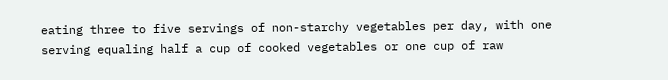eating three to five servings of non-starchy vegetables per day, with one serving equaling half a cup of cooked vegetables or one cup of raw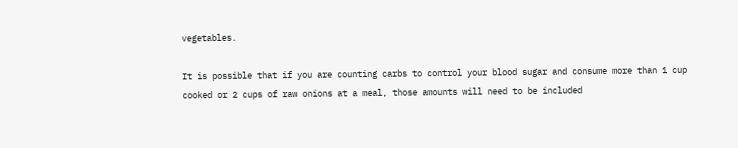vegetables.

It is possible that if you are counting carbs to control your blood sugar and consume more than 1 cup cooked or 2 cups of raw onions at a meal, those amounts will need to be included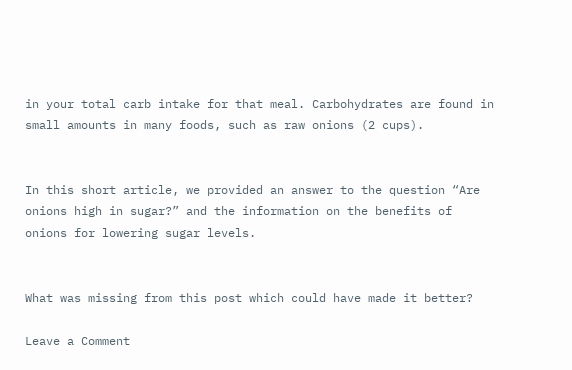in your total carb intake for that meal. Carbohydrates are found in small amounts in many foods, such as raw onions (2 cups).


In this short article, we provided an answer to the question “Are onions high in sugar?” and the information on the benefits of onions for lowering sugar levels.


What was missing from this post which could have made it better?

Leave a Comment